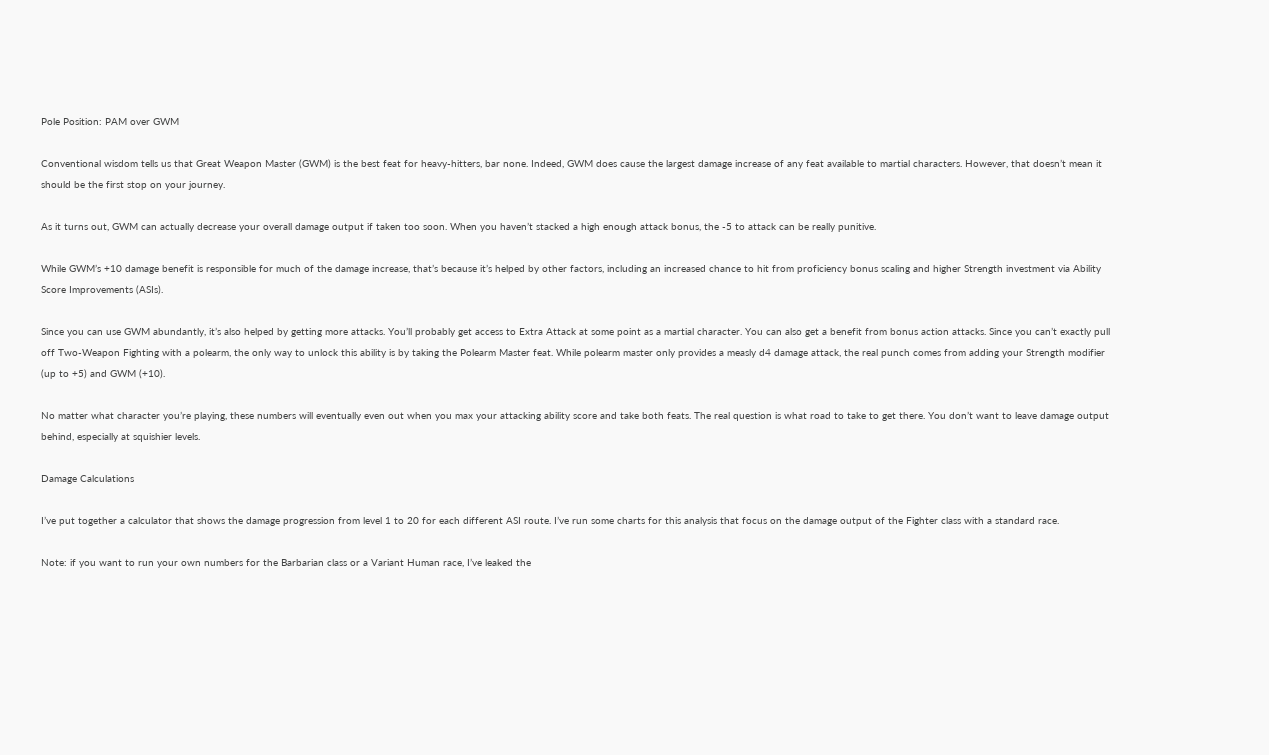Pole Position: PAM over GWM

Conventional wisdom tells us that Great Weapon Master (GWM) is the best feat for heavy-hitters, bar none. Indeed, GWM does cause the largest damage increase of any feat available to martial characters. However, that doesn’t mean it should be the first stop on your journey.

As it turns out, GWM can actually decrease your overall damage output if taken too soon. When you haven’t stacked a high enough attack bonus, the -5 to attack can be really punitive.

While GWM’s +10 damage benefit is responsible for much of the damage increase, that’s because it’s helped by other factors, including an increased chance to hit from proficiency bonus scaling and higher Strength investment via Ability Score Improvements (ASIs).

Since you can use GWM abundantly, it’s also helped by getting more attacks. You’ll probably get access to Extra Attack at some point as a martial character. You can also get a benefit from bonus action attacks. Since you can’t exactly pull off Two-Weapon Fighting with a polearm, the only way to unlock this ability is by taking the Polearm Master feat. While polearm master only provides a measly d4 damage attack, the real punch comes from adding your Strength modifier (up to +5) and GWM (+10).

No matter what character you’re playing, these numbers will eventually even out when you max your attacking ability score and take both feats. The real question is what road to take to get there. You don’t want to leave damage output behind, especially at squishier levels.

Damage Calculations

I’ve put together a calculator that shows the damage progression from level 1 to 20 for each different ASI route. I’ve run some charts for this analysis that focus on the damage output of the Fighter class with a standard race.

Note: if you want to run your own numbers for the Barbarian class or a Variant Human race, I’ve leaked the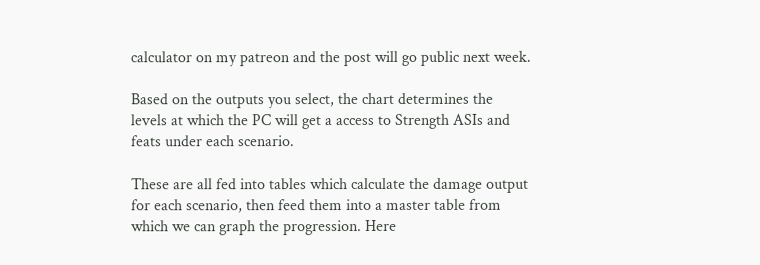calculator on my patreon and the post will go public next week.

Based on the outputs you select, the chart determines the levels at which the PC will get a access to Strength ASIs and feats under each scenario.

These are all fed into tables which calculate the damage output for each scenario, then feed them into a master table from which we can graph the progression. Here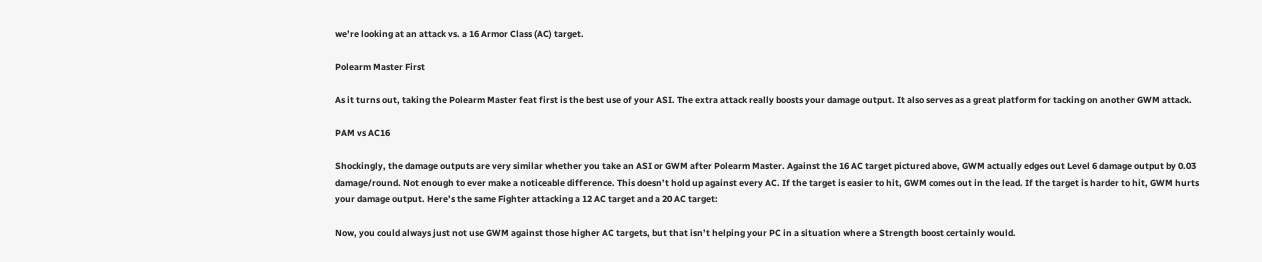we’re looking at an attack vs. a 16 Armor Class (AC) target.

Polearm Master First

As it turns out, taking the Polearm Master feat first is the best use of your ASI. The extra attack really boosts your damage output. It also serves as a great platform for tacking on another GWM attack.

PAM vs AC16

Shockingly, the damage outputs are very similar whether you take an ASI or GWM after Polearm Master. Against the 16 AC target pictured above, GWM actually edges out Level 6 damage output by 0.03 damage/round. Not enough to ever make a noticeable difference. This doesn’t hold up against every AC. If the target is easier to hit, GWM comes out in the lead. If the target is harder to hit, GWM hurts your damage output. Here’s the same Fighter attacking a 12 AC target and a 20 AC target:

Now, you could always just not use GWM against those higher AC targets, but that isn’t helping your PC in a situation where a Strength boost certainly would.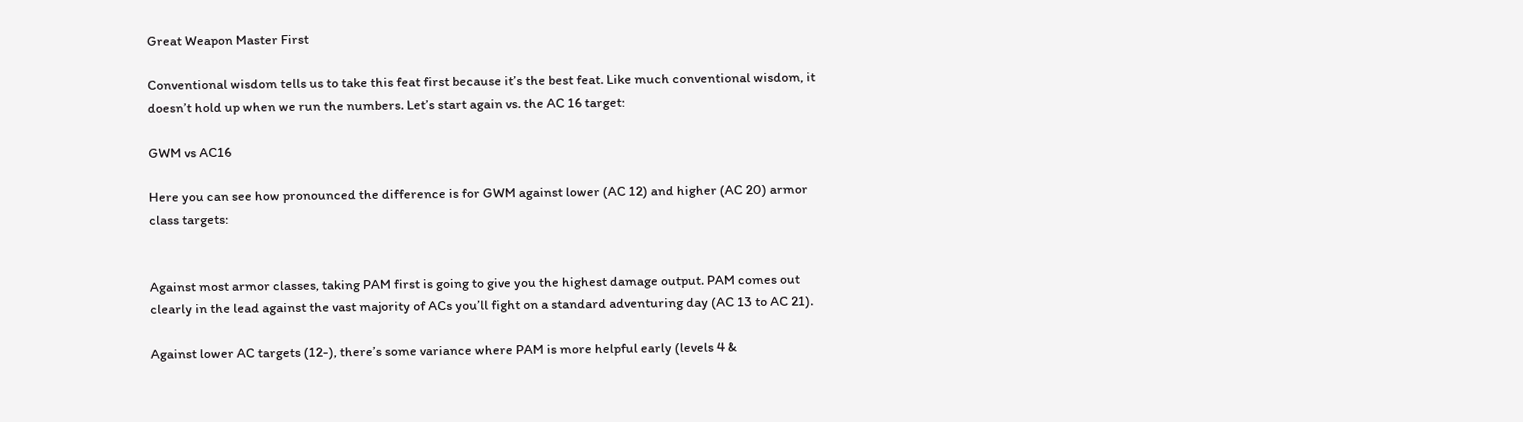Great Weapon Master First

Conventional wisdom tells us to take this feat first because it’s the best feat. Like much conventional wisdom, it doesn’t hold up when we run the numbers. Let’s start again vs. the AC 16 target:

GWM vs AC16

Here you can see how pronounced the difference is for GWM against lower (AC 12) and higher (AC 20) armor class targets:


Against most armor classes, taking PAM first is going to give you the highest damage output. PAM comes out clearly in the lead against the vast majority of ACs you’ll fight on a standard adventuring day (AC 13 to AC 21).

Against lower AC targets (12-), there’s some variance where PAM is more helpful early (levels 4 &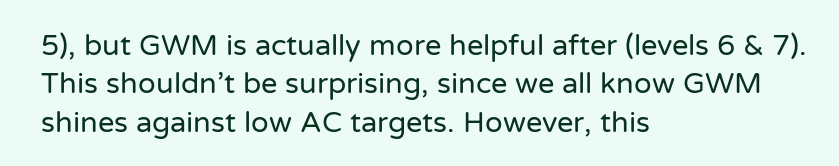5), but GWM is actually more helpful after (levels 6 & 7). This shouldn’t be surprising, since we all know GWM shines against low AC targets. However, this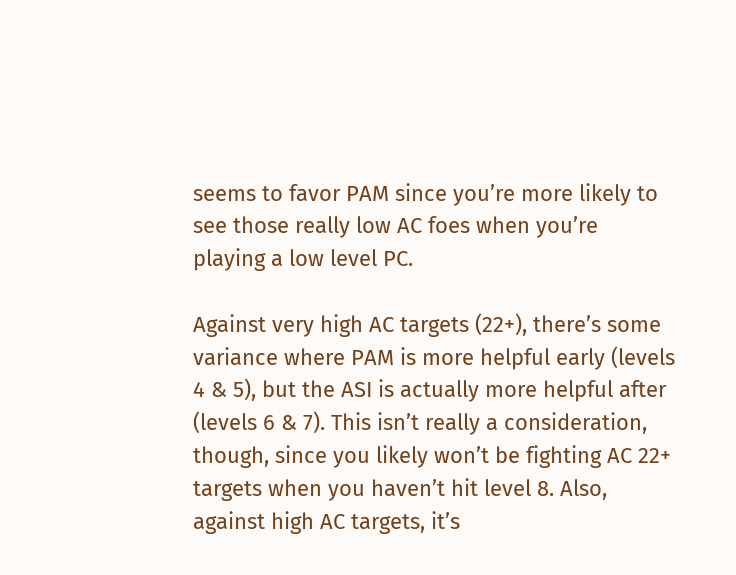seems to favor PAM since you’re more likely to see those really low AC foes when you’re playing a low level PC.

Against very high AC targets (22+), there’s some variance where PAM is more helpful early (levels 4 & 5), but the ASI is actually more helpful after (levels 6 & 7). This isn’t really a consideration, though, since you likely won’t be fighting AC 22+ targets when you haven’t hit level 8. Also, against high AC targets, it’s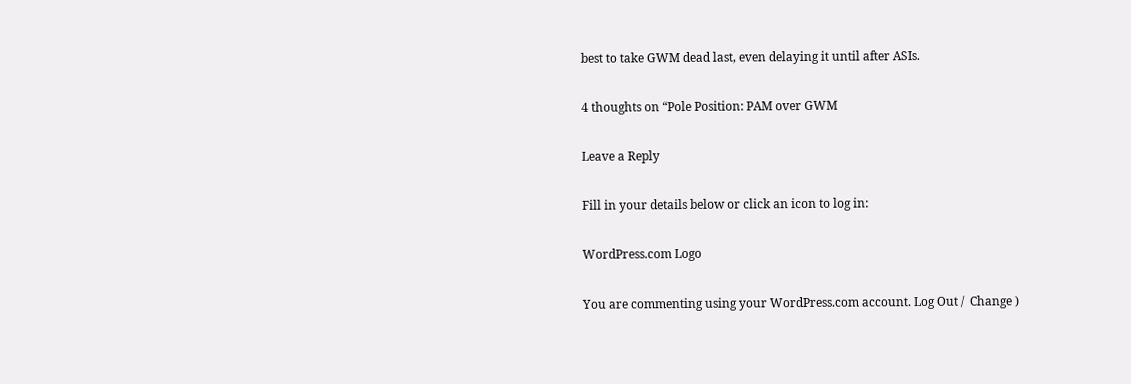best to take GWM dead last, even delaying it until after ASIs.

4 thoughts on “Pole Position: PAM over GWM

Leave a Reply

Fill in your details below or click an icon to log in:

WordPress.com Logo

You are commenting using your WordPress.com account. Log Out /  Change )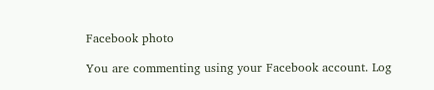Facebook photo

You are commenting using your Facebook account. Log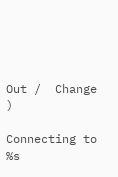Out /  Change )

Connecting to %s